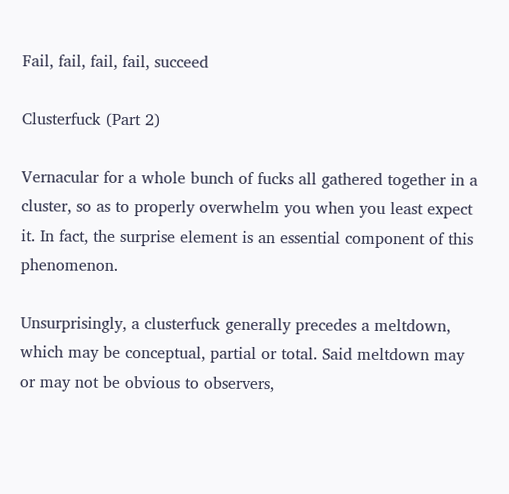Fail, fail, fail, fail, succeed

Clusterfuck (Part 2)

Vernacular for a whole bunch of fucks all gathered together in a cluster, so as to properly overwhelm you when you least expect it. In fact, the surprise element is an essential component of this phenomenon.

Unsurprisingly, a clusterfuck generally precedes a meltdown, which may be conceptual, partial or total. Said meltdown may or may not be obvious to observers,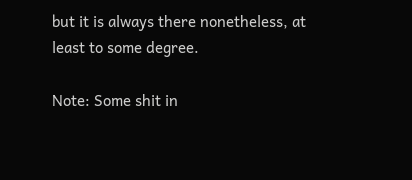but it is always there nonetheless, at least to some degree.

Note: Some shit in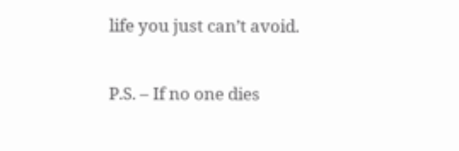life you just can’t avoid.

P.S. – If no one dies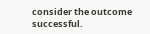consider the outcome successful.